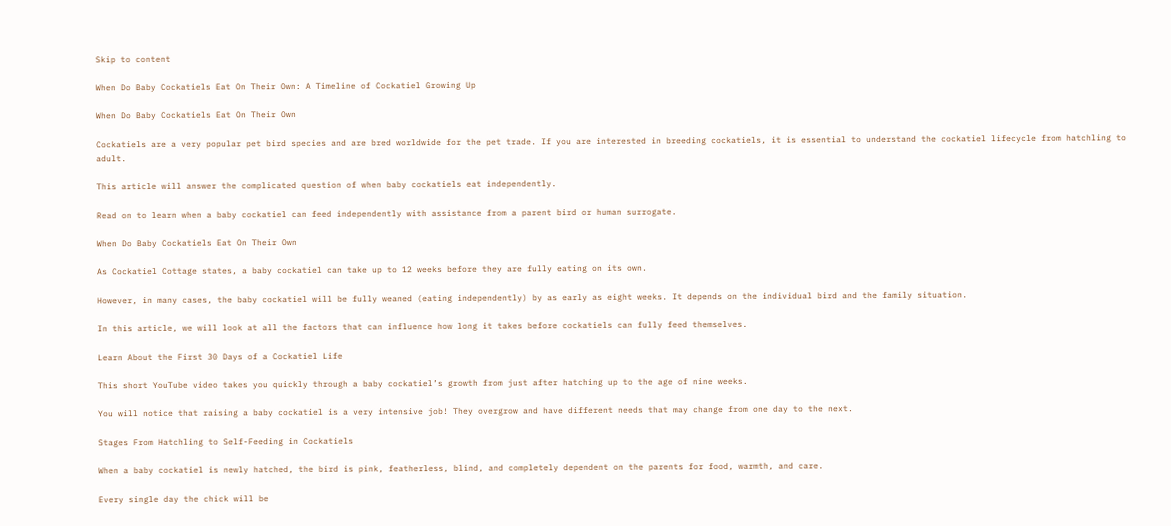Skip to content

When Do Baby Cockatiels Eat On Their Own: A Timeline of Cockatiel Growing Up

When Do Baby Cockatiels Eat On Their Own

Cockatiels are a very popular pet bird species and are bred worldwide for the pet trade. If you are interested in breeding cockatiels, it is essential to understand the cockatiel lifecycle from hatchling to adult.

This article will answer the complicated question of when baby cockatiels eat independently.

Read on to learn when a baby cockatiel can feed independently with assistance from a parent bird or human surrogate.

When Do Baby Cockatiels Eat On Their Own

As Cockatiel Cottage states, a baby cockatiel can take up to 12 weeks before they are fully eating on its own.

However, in many cases, the baby cockatiel will be fully weaned (eating independently) by as early as eight weeks. It depends on the individual bird and the family situation.

In this article, we will look at all the factors that can influence how long it takes before cockatiels can fully feed themselves.

Learn About the First 30 Days of a Cockatiel Life

This short YouTube video takes you quickly through a baby cockatiel’s growth from just after hatching up to the age of nine weeks.

You will notice that raising a baby cockatiel is a very intensive job! They overgrow and have different needs that may change from one day to the next.

Stages From Hatchling to Self-Feeding in Cockatiels

When a baby cockatiel is newly hatched, the bird is pink, featherless, blind, and completely dependent on the parents for food, warmth, and care.

Every single day the chick will be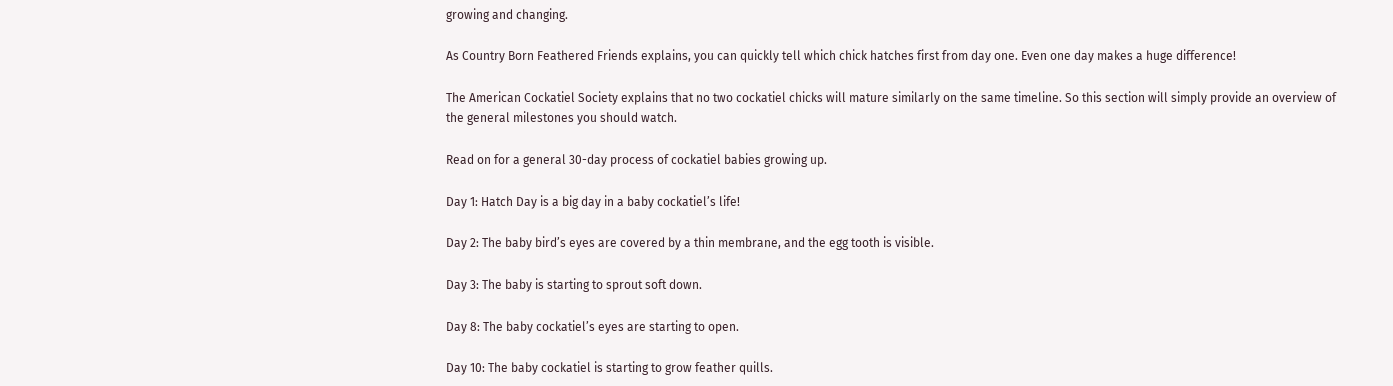growing and changing.

As Country Born Feathered Friends explains, you can quickly tell which chick hatches first from day one. Even one day makes a huge difference!

The American Cockatiel Society explains that no two cockatiel chicks will mature similarly on the same timeline. So this section will simply provide an overview of the general milestones you should watch.

Read on for a general 30-day process of cockatiel babies growing up.

Day 1: Hatch Day is a big day in a baby cockatiel’s life!

Day 2: The baby bird’s eyes are covered by a thin membrane, and the egg tooth is visible.

Day 3: The baby is starting to sprout soft down.

Day 8: The baby cockatiel’s eyes are starting to open.

Day 10: The baby cockatiel is starting to grow feather quills.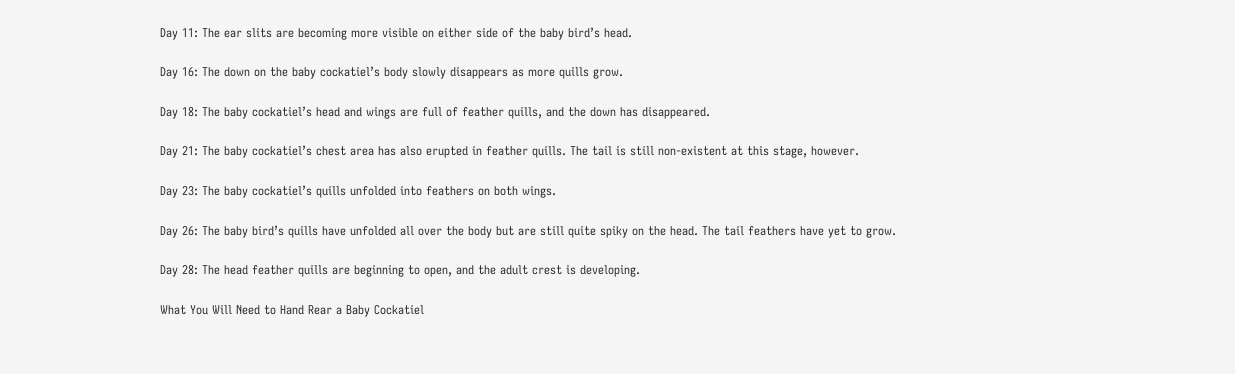Day 11: The ear slits are becoming more visible on either side of the baby bird’s head.

Day 16: The down on the baby cockatiel’s body slowly disappears as more quills grow.

Day 18: The baby cockatiel’s head and wings are full of feather quills, and the down has disappeared.

Day 21: The baby cockatiel’s chest area has also erupted in feather quills. The tail is still non-existent at this stage, however.

Day 23: The baby cockatiel’s quills unfolded into feathers on both wings.

Day 26: The baby bird’s quills have unfolded all over the body but are still quite spiky on the head. The tail feathers have yet to grow.

Day 28: The head feather quills are beginning to open, and the adult crest is developing.

What You Will Need to Hand Rear a Baby Cockatiel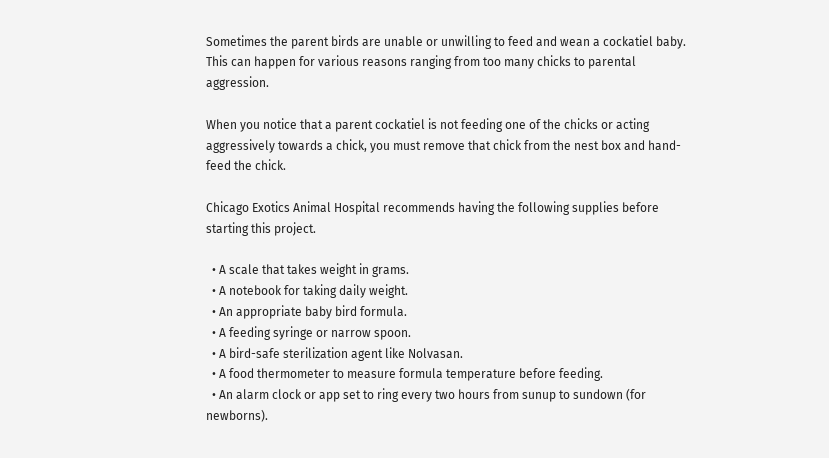Sometimes the parent birds are unable or unwilling to feed and wean a cockatiel baby. This can happen for various reasons ranging from too many chicks to parental aggression.

When you notice that a parent cockatiel is not feeding one of the chicks or acting aggressively towards a chick, you must remove that chick from the nest box and hand-feed the chick.

Chicago Exotics Animal Hospital recommends having the following supplies before starting this project.

  • A scale that takes weight in grams.
  • A notebook for taking daily weight.
  • An appropriate baby bird formula.
  • A feeding syringe or narrow spoon.
  • A bird-safe sterilization agent like Nolvasan.
  • A food thermometer to measure formula temperature before feeding.
  • An alarm clock or app set to ring every two hours from sunup to sundown (for newborns).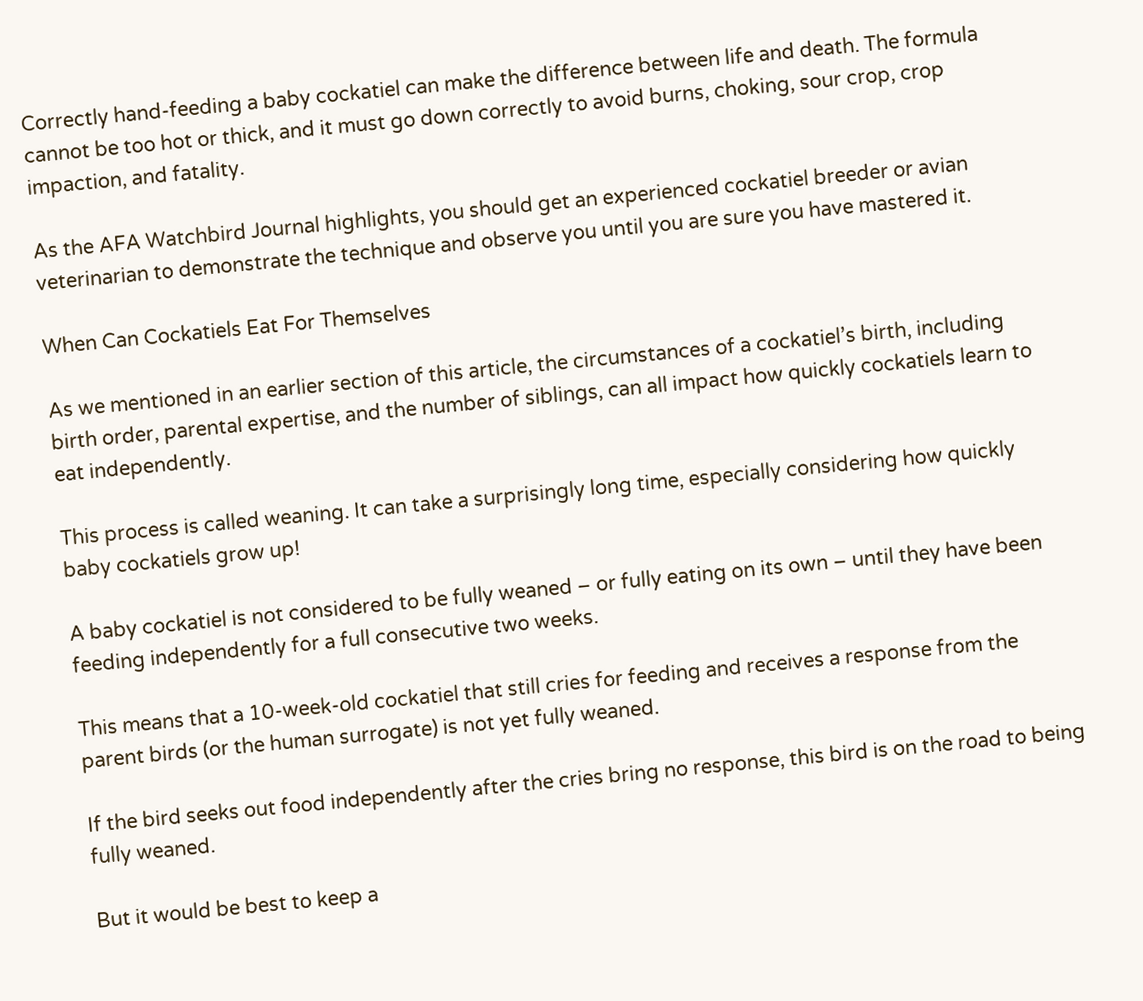Correctly hand-feeding a baby cockatiel can make the difference between life and death. The formula cannot be too hot or thick, and it must go down correctly to avoid burns, choking, sour crop, crop impaction, and fatality.

As the AFA Watchbird Journal highlights, you should get an experienced cockatiel breeder or avian veterinarian to demonstrate the technique and observe you until you are sure you have mastered it.

When Can Cockatiels Eat For Themselves

As we mentioned in an earlier section of this article, the circumstances of a cockatiel’s birth, including birth order, parental expertise, and the number of siblings, can all impact how quickly cockatiels learn to eat independently.

This process is called weaning. It can take a surprisingly long time, especially considering how quickly baby cockatiels grow up!

A baby cockatiel is not considered to be fully weaned – or fully eating on its own – until they have been feeding independently for a full consecutive two weeks.

This means that a 10-week-old cockatiel that still cries for feeding and receives a response from the parent birds (or the human surrogate) is not yet fully weaned.

If the bird seeks out food independently after the cries bring no response, this bird is on the road to being fully weaned.

But it would be best to keep a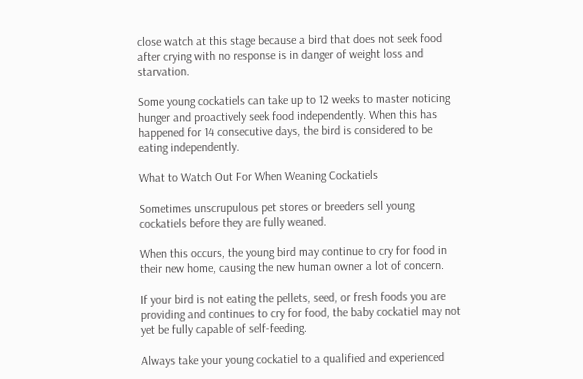close watch at this stage because a bird that does not seek food after crying with no response is in danger of weight loss and starvation.

Some young cockatiels can take up to 12 weeks to master noticing hunger and proactively seek food independently. When this has happened for 14 consecutive days, the bird is considered to be eating independently.

What to Watch Out For When Weaning Cockatiels

Sometimes unscrupulous pet stores or breeders sell young cockatiels before they are fully weaned.

When this occurs, the young bird may continue to cry for food in their new home, causing the new human owner a lot of concern.

If your bird is not eating the pellets, seed, or fresh foods you are providing and continues to cry for food, the baby cockatiel may not yet be fully capable of self-feeding.

Always take your young cockatiel to a qualified and experienced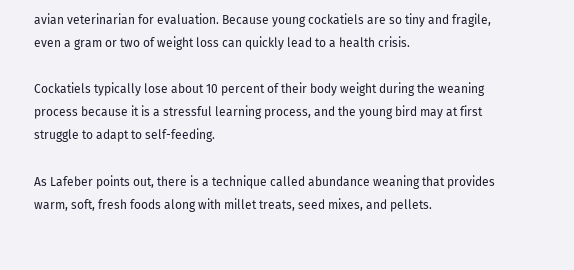avian veterinarian for evaluation. Because young cockatiels are so tiny and fragile, even a gram or two of weight loss can quickly lead to a health crisis.

Cockatiels typically lose about 10 percent of their body weight during the weaning process because it is a stressful learning process, and the young bird may at first struggle to adapt to self-feeding.

As Lafeber points out, there is a technique called abundance weaning that provides warm, soft, fresh foods along with millet treats, seed mixes, and pellets.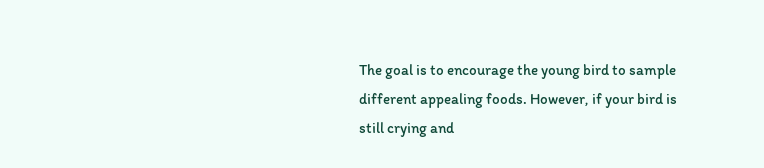The goal is to encourage the young bird to sample different appealing foods. However, if your bird is still crying and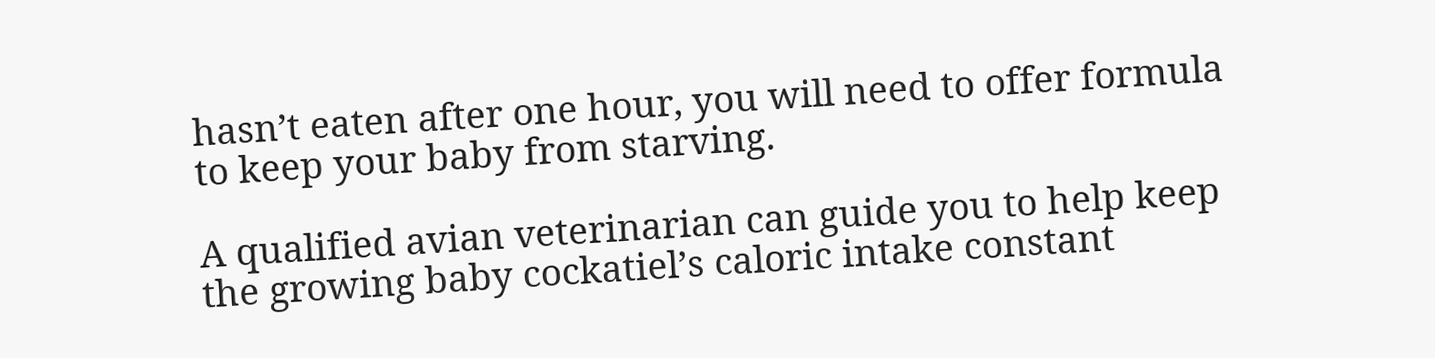hasn’t eaten after one hour, you will need to offer formula to keep your baby from starving.

A qualified avian veterinarian can guide you to help keep the growing baby cockatiel’s caloric intake constant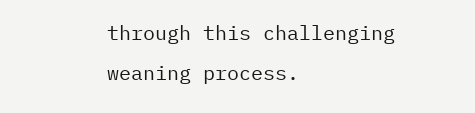through this challenging weaning process.